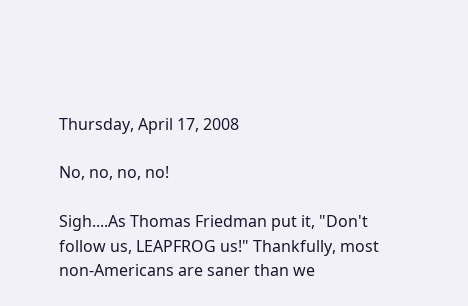Thursday, April 17, 2008

No, no, no, no!

Sigh....As Thomas Friedman put it, "Don't follow us, LEAPFROG us!" Thankfully, most non-Americans are saner than we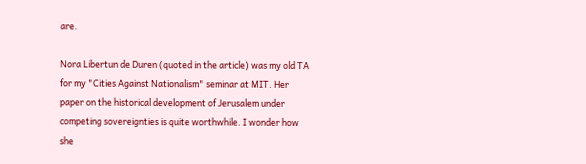are.

Nora Libertun de Duren (quoted in the article) was my old TA for my "Cities Against Nationalism" seminar at MIT. Her paper on the historical development of Jerusalem under competing sovereignties is quite worthwhile. I wonder how she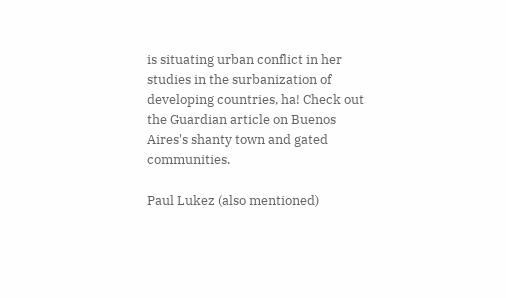is situating urban conflict in her studies in the surbanization of developing countries, ha! Check out the Guardian article on Buenos Aires's shanty town and gated communities.

Paul Lukez (also mentioned)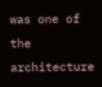was one of the architecture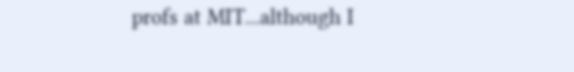profs at MIT...although I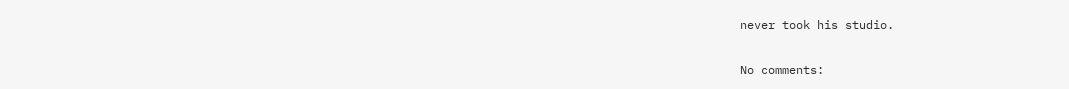never took his studio.

No comments: